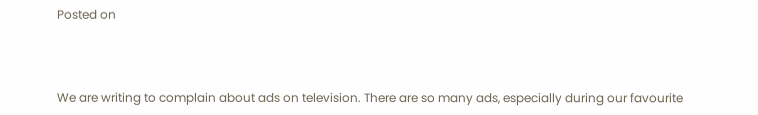Posted on



We are writing to complain about ads on television. There are so many ads, especially during our favourite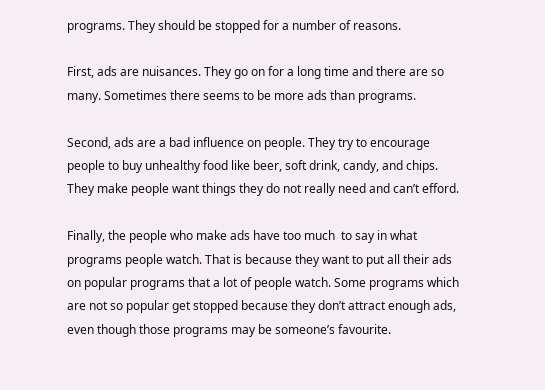programs. They should be stopped for a number of reasons.

First, ads are nuisances. They go on for a long time and there are so many. Sometimes there seems to be more ads than programs.

Second, ads are a bad influence on people. They try to encourage people to buy unhealthy food like beer, soft drink, candy, and chips. They make people want things they do not really need and can’t efford.

Finally, the people who make ads have too much  to say in what programs people watch. That is because they want to put all their ads on popular programs that a lot of people watch. Some programs which are not so popular get stopped because they don’t attract enough ads, even though those programs may be someone’s favourite.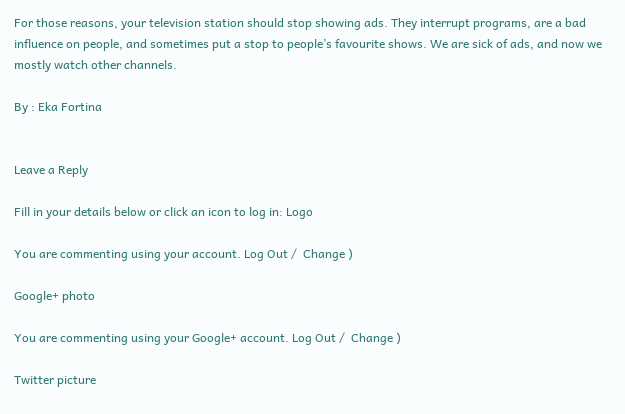For those reasons, your television station should stop showing ads. They interrupt programs, are a bad influence on people, and sometimes put a stop to people’s favourite shows. We are sick of ads, and now we mostly watch other channels.

By : Eka Fortina


Leave a Reply

Fill in your details below or click an icon to log in: Logo

You are commenting using your account. Log Out /  Change )

Google+ photo

You are commenting using your Google+ account. Log Out /  Change )

Twitter picture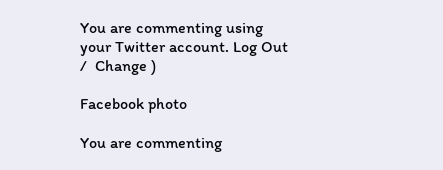You are commenting using your Twitter account. Log Out /  Change )

Facebook photo

You are commenting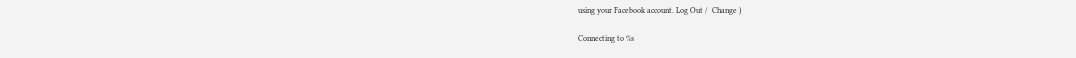using your Facebook account. Log Out /  Change )

Connecting to %s